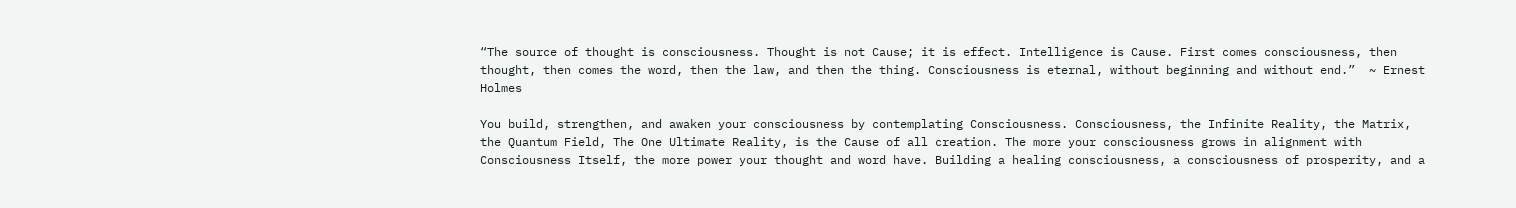“The source of thought is consciousness. Thought is not Cause; it is effect. Intelligence is Cause. First comes consciousness, then thought, then comes the word, then the law, and then the thing. Consciousness is eternal, without beginning and without end.”  ~ Ernest Holmes

You build, strengthen, and awaken your consciousness by contemplating Consciousness. Consciousness, the Infinite Reality, the Matrix, the Quantum Field, The One Ultimate Reality, is the Cause of all creation. The more your consciousness grows in alignment with Consciousness Itself, the more power your thought and word have. Building a healing consciousness, a consciousness of prosperity, and a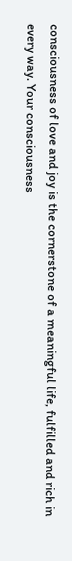consciousness of love and joy is the cornerstone of a meaningful life, fulfilled and rich in every way. Your consciousness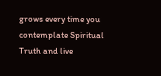grows every time you contemplate Spiritual Truth and live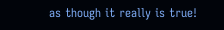as though it really is true!